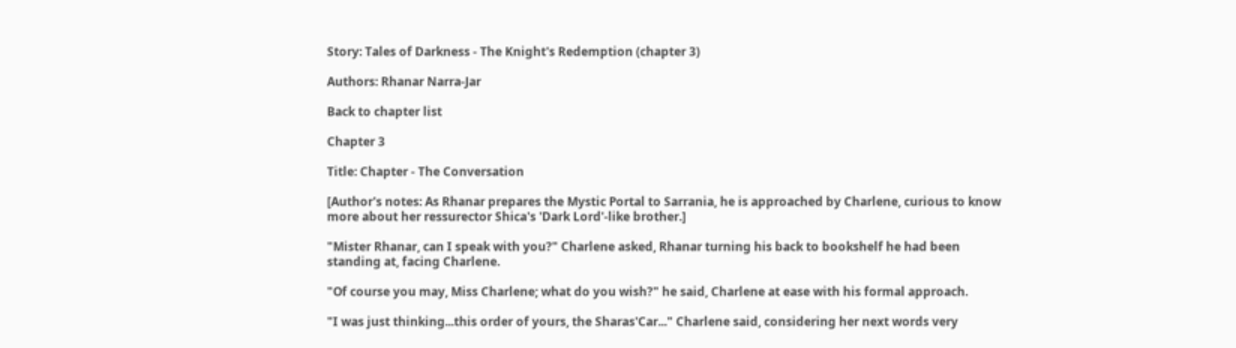Story: Tales of Darkness - The Knight's Redemption (chapter 3)

Authors: Rhanar Narra-Jar

Back to chapter list

Chapter 3

Title: Chapter - The Conversation

[Author's notes: As Rhanar prepares the Mystic Portal to Sarrania, he is approached by Charlene, curious to know more about her ressurector Shica's 'Dark Lord'-like brother.]

"Mister Rhanar, can I speak with you?" Charlene asked, Rhanar turning his back to bookshelf he had been standing at, facing Charlene.

"Of course you may, Miss Charlene; what do you wish?" he said, Charlene at ease with his formal approach.

"I was just thinking...this order of yours, the Sharas'Car..." Charlene said, considering her next words very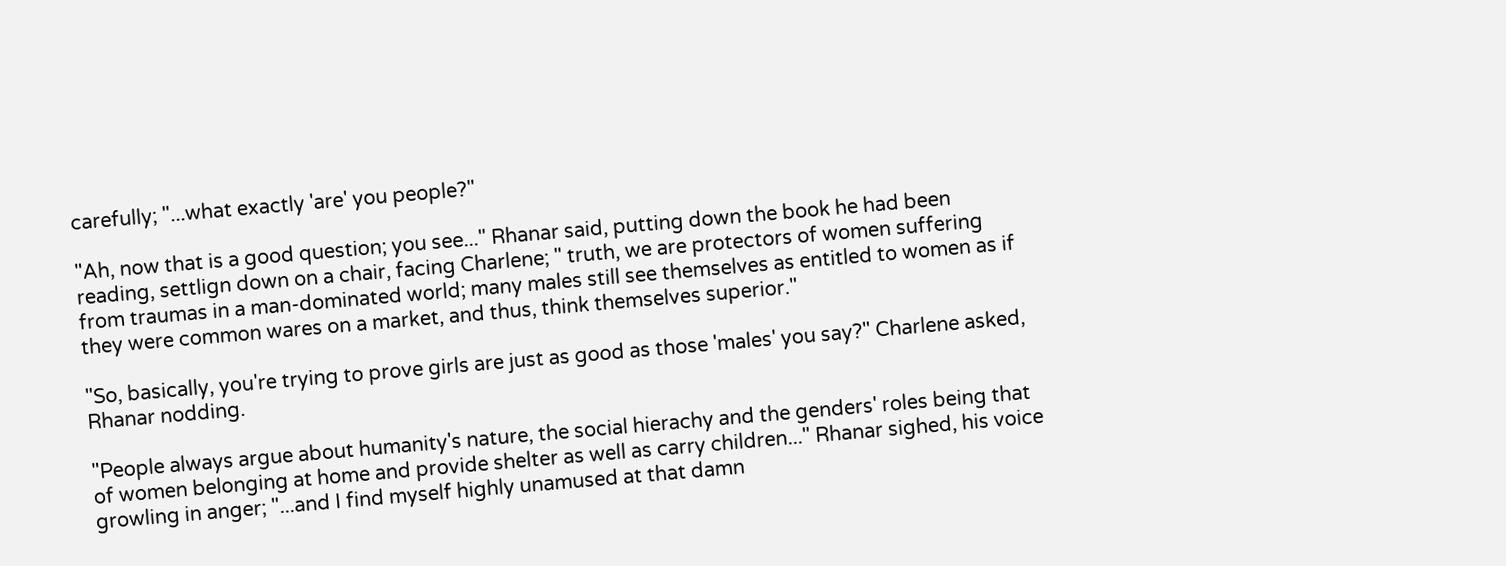carefully; "...what exactly 'are' you people?"

"Ah, now that is a good question; you see..." Rhanar said, putting down the book he had been reading, settlign down on a chair, facing Charlene; " truth, we are protectors of women suffering from traumas in a man-dominated world; many males still see themselves as entitled to women as if they were common wares on a market, and thus, think themselves superior."

"So, basically, you're trying to prove girls are just as good as those 'males' you say?" Charlene asked, Rhanar nodding.

"People always argue about humanity's nature, the social hierachy and the genders' roles being that of women belonging at home and provide shelter as well as carry children..." Rhanar sighed, his voice growling in anger; "...and I find myself highly unamused at that damn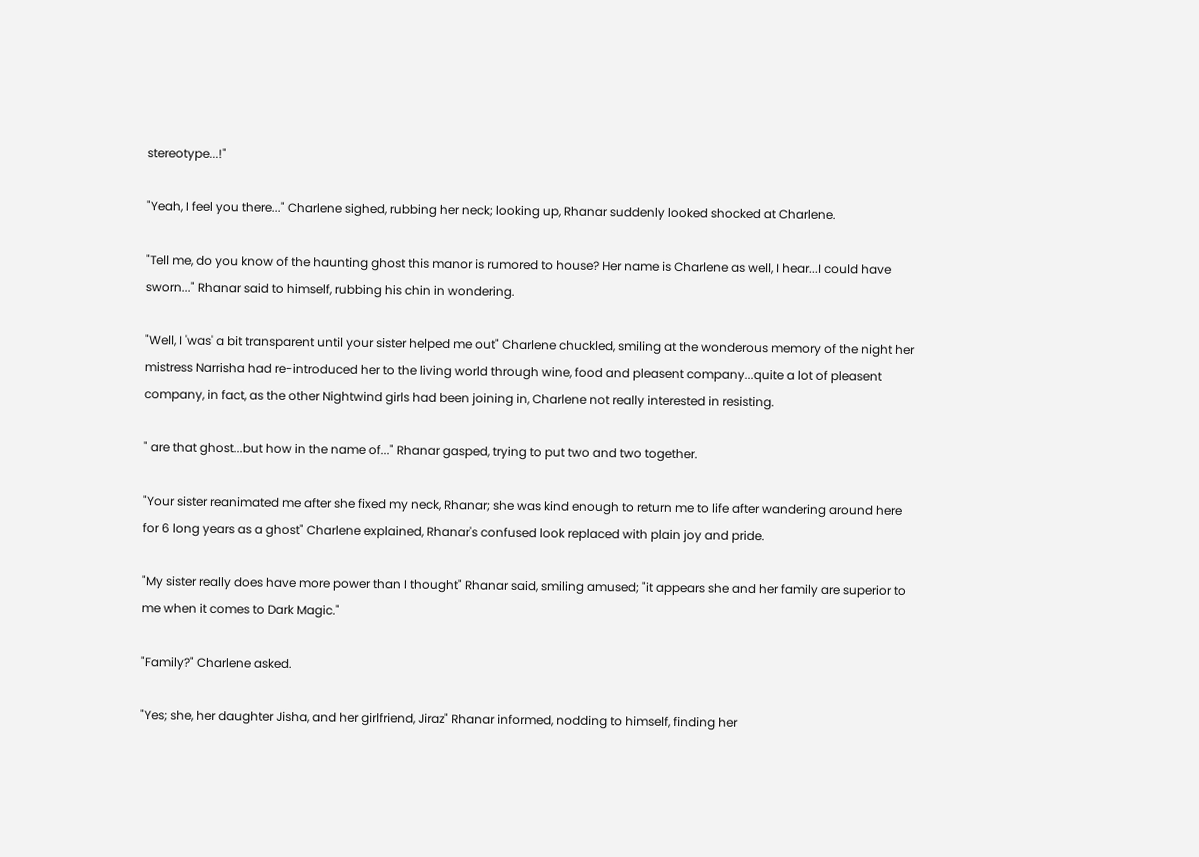stereotype...!"

"Yeah, I feel you there..." Charlene sighed, rubbing her neck; looking up, Rhanar suddenly looked shocked at Charlene.

"Tell me, do you know of the haunting ghost this manor is rumored to house? Her name is Charlene as well, I hear...I could have sworn..." Rhanar said to himself, rubbing his chin in wondering.

"Well, I 'was' a bit transparent until your sister helped me out" Charlene chuckled, smiling at the wonderous memory of the night her mistress Narrisha had re-introduced her to the living world through wine, food and pleasent company...quite a lot of pleasent company, in fact, as the other Nightwind girls had been joining in, Charlene not really interested in resisting.

" are that ghost...but how in the name of..." Rhanar gasped, trying to put two and two together.

"Your sister reanimated me after she fixed my neck, Rhanar; she was kind enough to return me to life after wandering around here for 6 long years as a ghost" Charlene explained, Rhanar's confused look replaced with plain joy and pride.

"My sister really does have more power than I thought" Rhanar said, smiling amused; "it appears she and her family are superior to me when it comes to Dark Magic."

"Family?" Charlene asked.

"Yes; she, her daughter Jisha, and her girlfriend, Jiraz" Rhanar informed, nodding to himself, finding her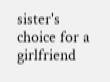sister's choice for a girlfriend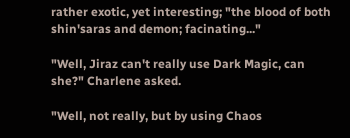rather exotic, yet interesting; "the blood of both shin'saras and demon; facinating..."

"Well, Jiraz can't really use Dark Magic, can she?" Charlene asked.

"Well, not really, but by using Chaos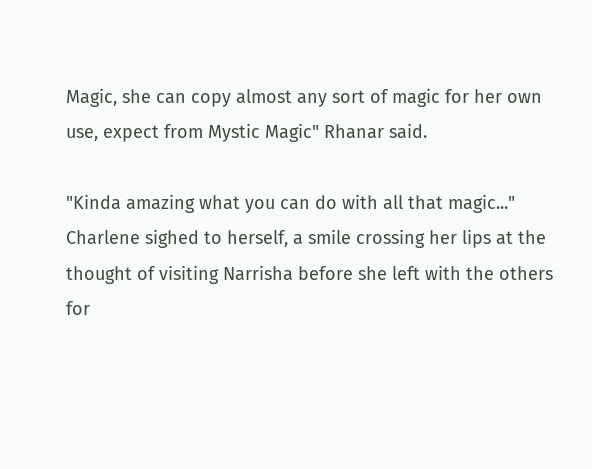Magic, she can copy almost any sort of magic for her own use, expect from Mystic Magic" Rhanar said.

"Kinda amazing what you can do with all that magic..." Charlene sighed to herself, a smile crossing her lips at the thought of visiting Narrisha before she left with the others for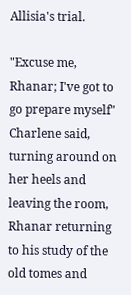Allisia's trial.

"Excuse me, Rhanar; I've got to go prepare myself" Charlene said, turning around on her heels and leaving the room, Rhanar returning to his study of the old tomes and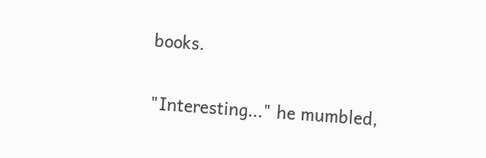books.

"Interesting..." he mumbled,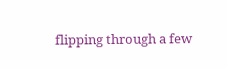flipping through a few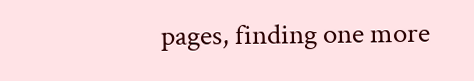pages, finding one more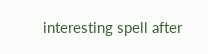interesting spell after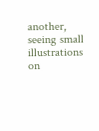another, seeing small illustrations on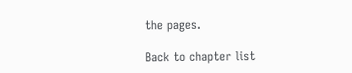the pages.

Back to chapter list